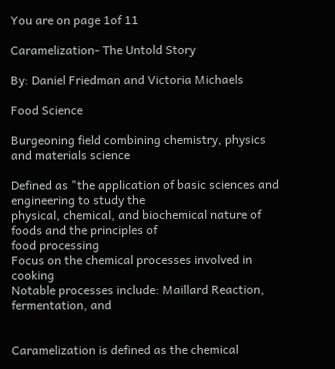You are on page 1of 11

Caramelization- The Untold Story

By: Daniel Friedman and Victoria Michaels

Food Science

Burgeoning field combining chemistry, physics and materials science

Defined as "the application of basic sciences and engineering to study the
physical, chemical, and biochemical nature of foods and the principles of
food processing
Focus on the chemical processes involved in cooking
Notable processes include: Maillard Reaction, fermentation, and


Caramelization is defined as the chemical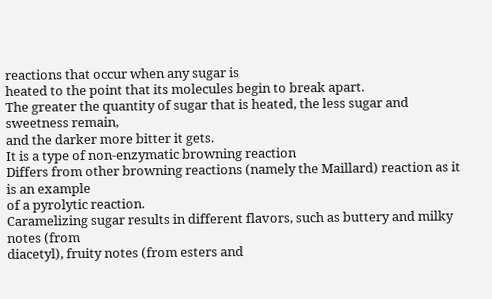reactions that occur when any sugar is
heated to the point that its molecules begin to break apart.
The greater the quantity of sugar that is heated, the less sugar and sweetness remain,
and the darker more bitter it gets.
It is a type of non-enzymatic browning reaction
Differs from other browning reactions (namely the Maillard) reaction as it is an example
of a pyrolytic reaction.
Caramelizing sugar results in different flavors, such as buttery and milky notes (from
diacetyl), fruity notes (from esters and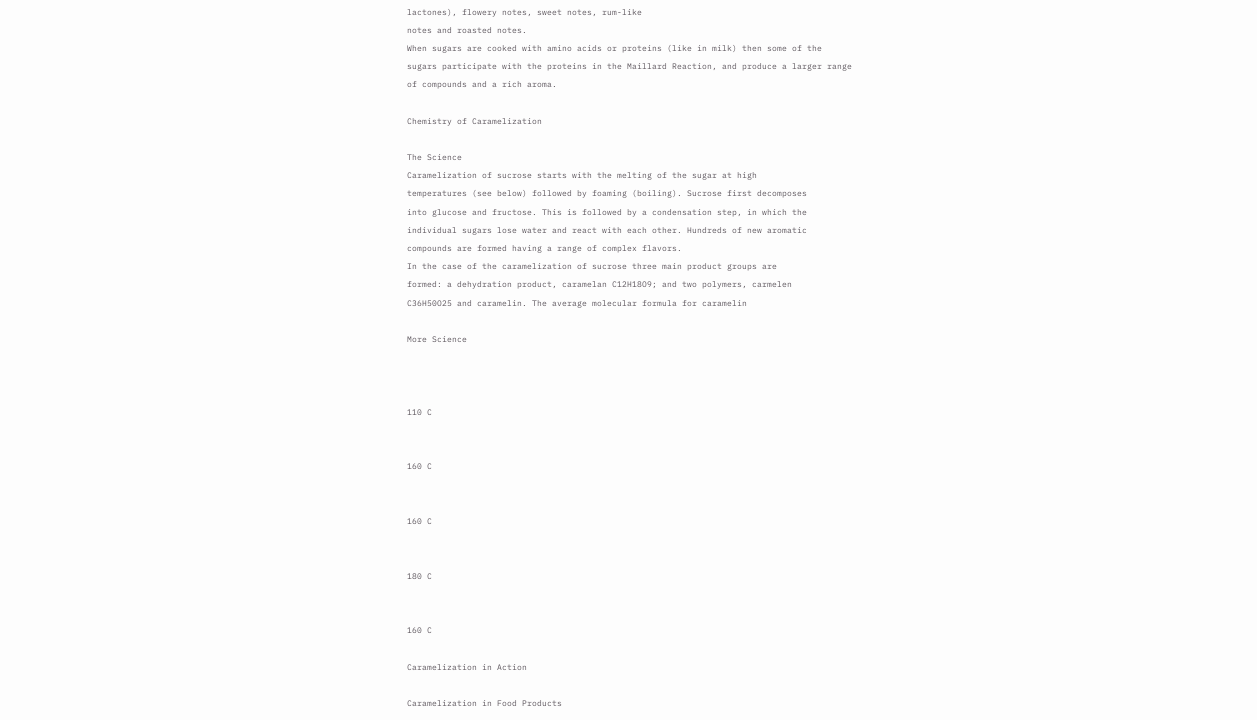lactones), flowery notes, sweet notes, rum-like
notes and roasted notes.
When sugars are cooked with amino acids or proteins (like in milk) then some of the
sugars participate with the proteins in the Maillard Reaction, and produce a larger range
of compounds and a rich aroma.

Chemistry of Caramelization

The Science
Caramelization of sucrose starts with the melting of the sugar at high
temperatures (see below) followed by foaming (boiling). Sucrose first decomposes
into glucose and fructose. This is followed by a condensation step, in which the
individual sugars lose water and react with each other. Hundreds of new aromatic
compounds are formed having a range of complex flavors.
In the case of the caramelization of sucrose three main product groups are
formed: a dehydration product, caramelan C12H18O9; and two polymers, carmelen
C36H50O25 and caramelin. The average molecular formula for caramelin

More Science



110 C


160 C


160 C


180 C


160 C

Caramelization in Action

Caramelization in Food Products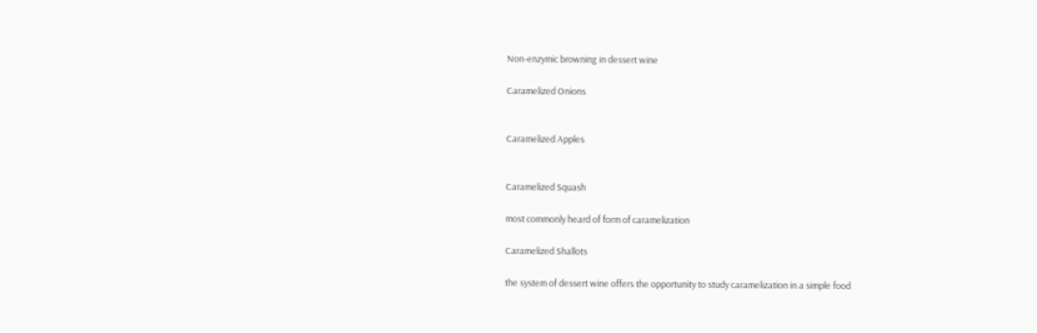Non-enzymic browning in dessert wine

Caramelized Onions


Caramelized Apples


Caramelized Squash

most commonly heard of form of caramelization

Caramelized Shallots

the system of dessert wine offers the opportunity to study caramelization in a simple food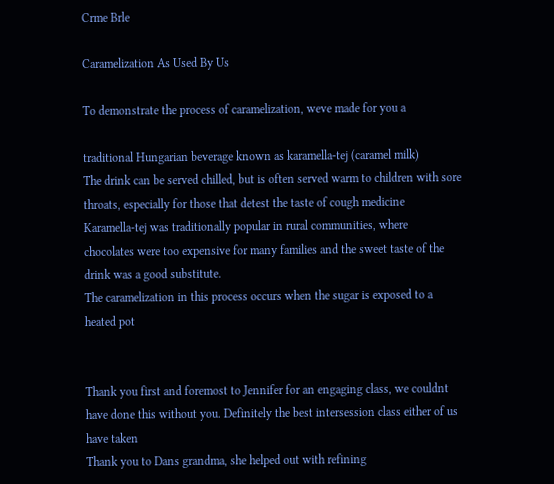Crme Brle

Caramelization As Used By Us

To demonstrate the process of caramelization, weve made for you a

traditional Hungarian beverage known as karamella-tej (caramel milk)
The drink can be served chilled, but is often served warm to children with sore
throats, especially for those that detest the taste of cough medicine
Karamella-tej was traditionally popular in rural communities, where
chocolates were too expensive for many families and the sweet taste of the
drink was a good substitute.
The caramelization in this process occurs when the sugar is exposed to a
heated pot


Thank you first and foremost to Jennifer for an engaging class, we couldnt
have done this without you. Definitely the best intersession class either of us
have taken
Thank you to Dans grandma, she helped out with refining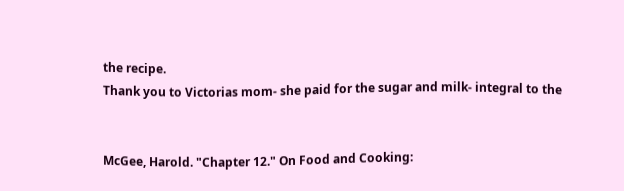the recipe.
Thank you to Victorias mom- she paid for the sugar and milk- integral to the


McGee, Harold. "Chapter 12." On Food and Cooking: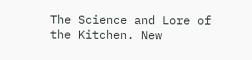The Science and Lore of
the Kitchen. New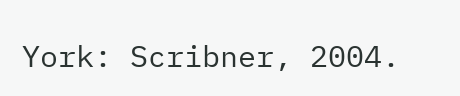York: Scribner, 2004.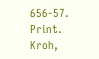656-57. Print.
Kroh,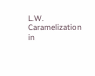L.W. Caramelization in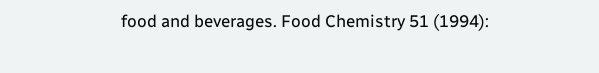food and beverages. Food Chemistry 51 (1994):